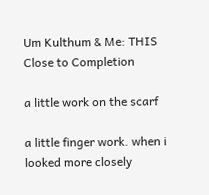Um Kulthum & Me: THIS Close to Completion

a little work on the scarf

a little finger work. when i looked more closely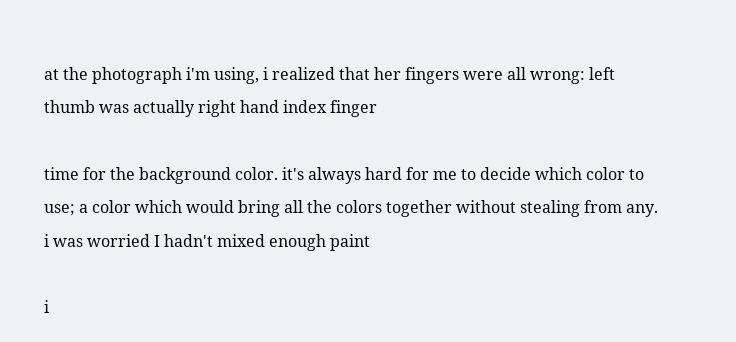at the photograph i'm using, i realized that her fingers were all wrong: left thumb was actually right hand index finger

time for the background color. it's always hard for me to decide which color to use; a color which would bring all the colors together without stealing from any. i was worried I hadn't mixed enough paint

i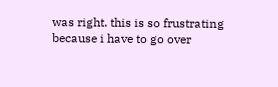was right. this is so frustrating because i have to go over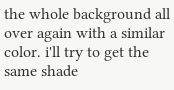the whole background all over again with a similar color. i'll try to get the same shade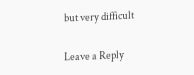but very difficult

Leave a Reply